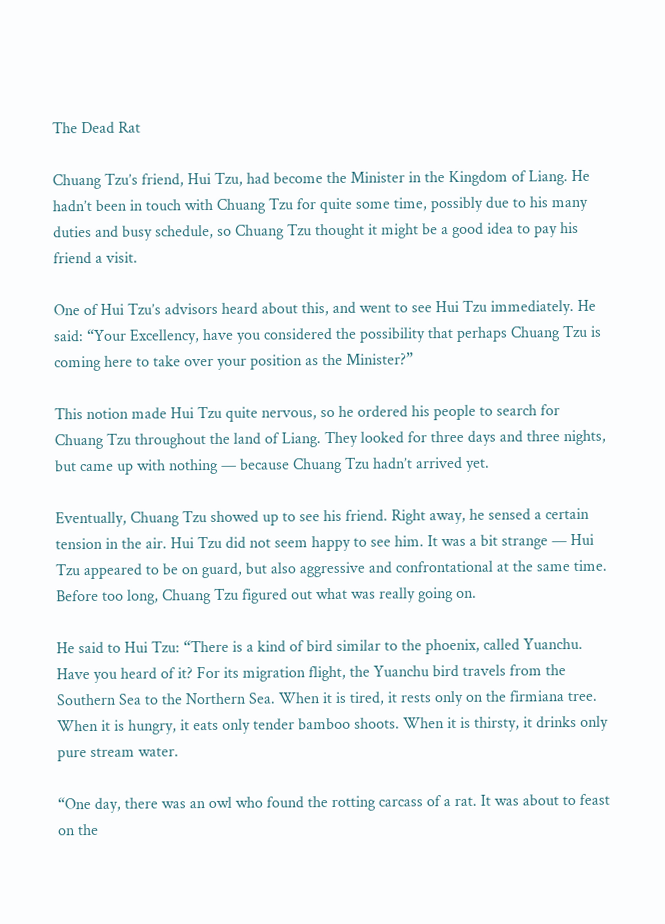The Dead Rat

Chuang Tzu’s friend, Hui Tzu, had become the Minister in the Kingdom of Liang. He hadn’t been in touch with Chuang Tzu for quite some time, possibly due to his many duties and busy schedule, so Chuang Tzu thought it might be a good idea to pay his friend a visit.

One of Hui Tzu’s advisors heard about this, and went to see Hui Tzu immediately. He said: “Your Excellency, have you considered the possibility that perhaps Chuang Tzu is coming here to take over your position as the Minister?”

This notion made Hui Tzu quite nervous, so he ordered his people to search for Chuang Tzu throughout the land of Liang. They looked for three days and three nights, but came up with nothing — because Chuang Tzu hadn’t arrived yet.

Eventually, Chuang Tzu showed up to see his friend. Right away, he sensed a certain tension in the air. Hui Tzu did not seem happy to see him. It was a bit strange — Hui Tzu appeared to be on guard, but also aggressive and confrontational at the same time. Before too long, Chuang Tzu figured out what was really going on.

He said to Hui Tzu: “There is a kind of bird similar to the phoenix, called Yuanchu. Have you heard of it? For its migration flight, the Yuanchu bird travels from the Southern Sea to the Northern Sea. When it is tired, it rests only on the firmiana tree. When it is hungry, it eats only tender bamboo shoots. When it is thirsty, it drinks only pure stream water.

“One day, there was an owl who found the rotting carcass of a rat. It was about to feast on the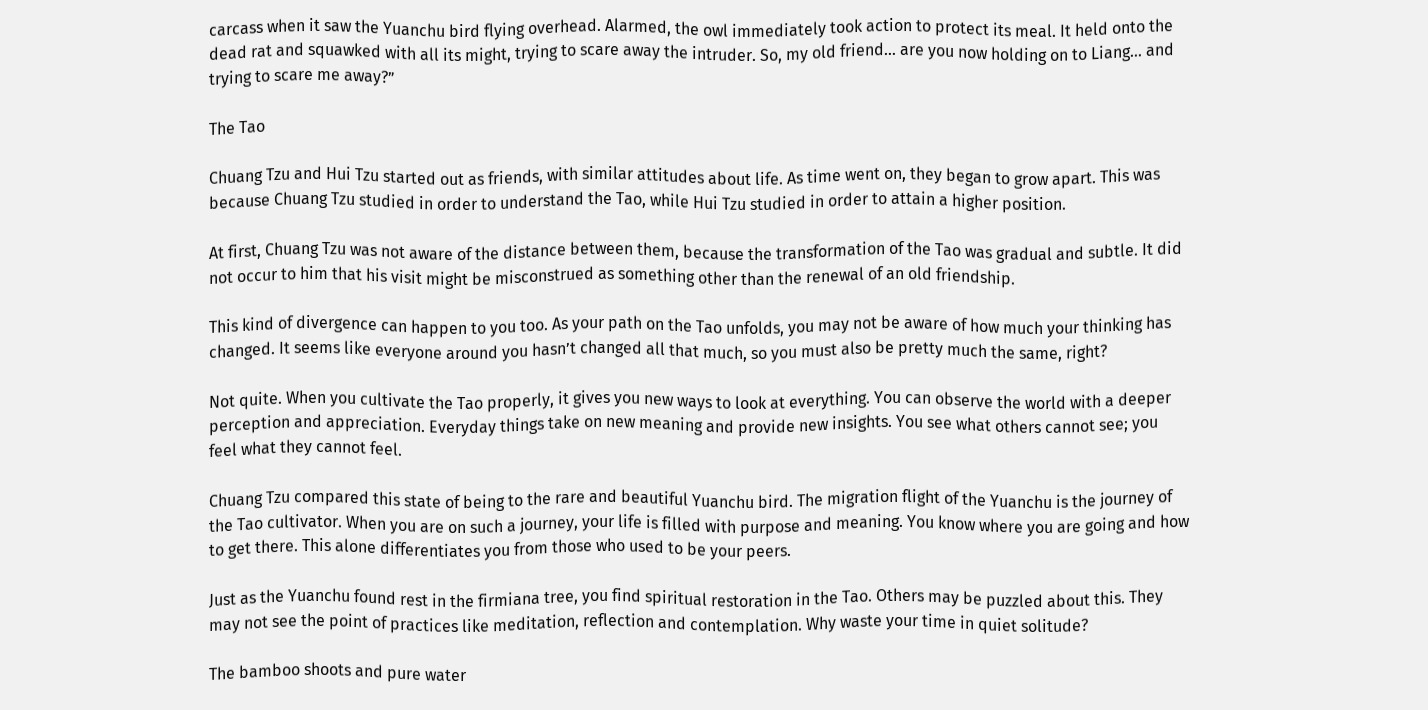carcass when it saw the Yuanchu bird flying overhead. Alarmed, the owl immediately took action to protect its meal. It held onto the dead rat and squawked with all its might, trying to scare away the intruder. So, my old friend… are you now holding on to Liang… and trying to scare me away?”

The Tao

Chuang Tzu and Hui Tzu started out as friends, with similar attitudes about life. As time went on, they began to grow apart. This was because Chuang Tzu studied in order to understand the Tao, while Hui Tzu studied in order to attain a higher position.

At first, Chuang Tzu was not aware of the distance between them, because the transformation of the Tao was gradual and subtle. It did not occur to him that his visit might be misconstrued as something other than the renewal of an old friendship.

This kind of divergence can happen to you too. As your path on the Tao unfolds, you may not be aware of how much your thinking has changed. It seems like everyone around you hasn’t changed all that much, so you must also be pretty much the same, right?

Not quite. When you cultivate the Tao properly, it gives you new ways to look at everything. You can observe the world with a deeper perception and appreciation. Everyday things take on new meaning and provide new insights. You see what others cannot see; you feel what they cannot feel.

Chuang Tzu compared this state of being to the rare and beautiful Yuanchu bird. The migration flight of the Yuanchu is the journey of the Tao cultivator. When you are on such a journey, your life is filled with purpose and meaning. You know where you are going and how to get there. This alone differentiates you from those who used to be your peers.

Just as the Yuanchu found rest in the firmiana tree, you find spiritual restoration in the Tao. Others may be puzzled about this. They may not see the point of practices like meditation, reflection and contemplation. Why waste your time in quiet solitude?

The bamboo shoots and pure water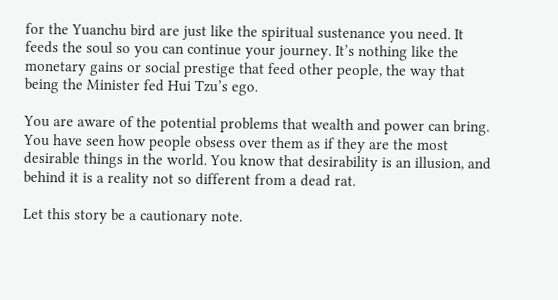for the Yuanchu bird are just like the spiritual sustenance you need. It feeds the soul so you can continue your journey. It’s nothing like the monetary gains or social prestige that feed other people, the way that being the Minister fed Hui Tzu’s ego.

You are aware of the potential problems that wealth and power can bring. You have seen how people obsess over them as if they are the most desirable things in the world. You know that desirability is an illusion, and behind it is a reality not so different from a dead rat.

Let this story be a cautionary note.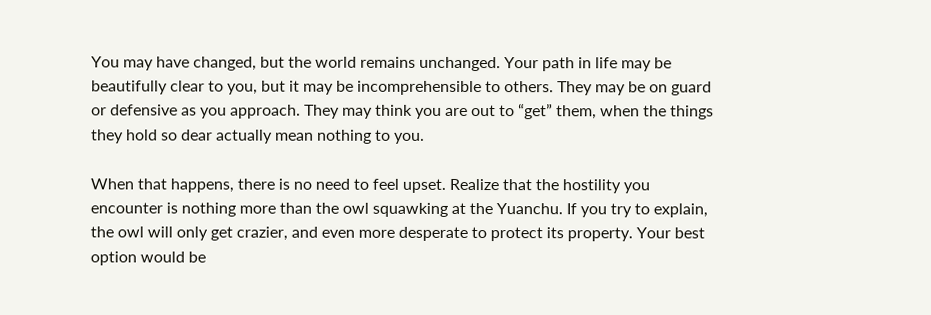You may have changed, but the world remains unchanged. Your path in life may be beautifully clear to you, but it may be incomprehensible to others. They may be on guard or defensive as you approach. They may think you are out to “get” them, when the things they hold so dear actually mean nothing to you.

When that happens, there is no need to feel upset. Realize that the hostility you encounter is nothing more than the owl squawking at the Yuanchu. If you try to explain, the owl will only get crazier, and even more desperate to protect its property. Your best option would be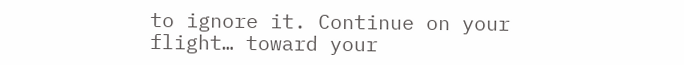to ignore it. Continue on your flight… toward your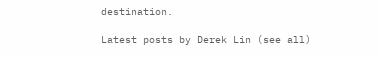destination.

Latest posts by Derek Lin (see all)